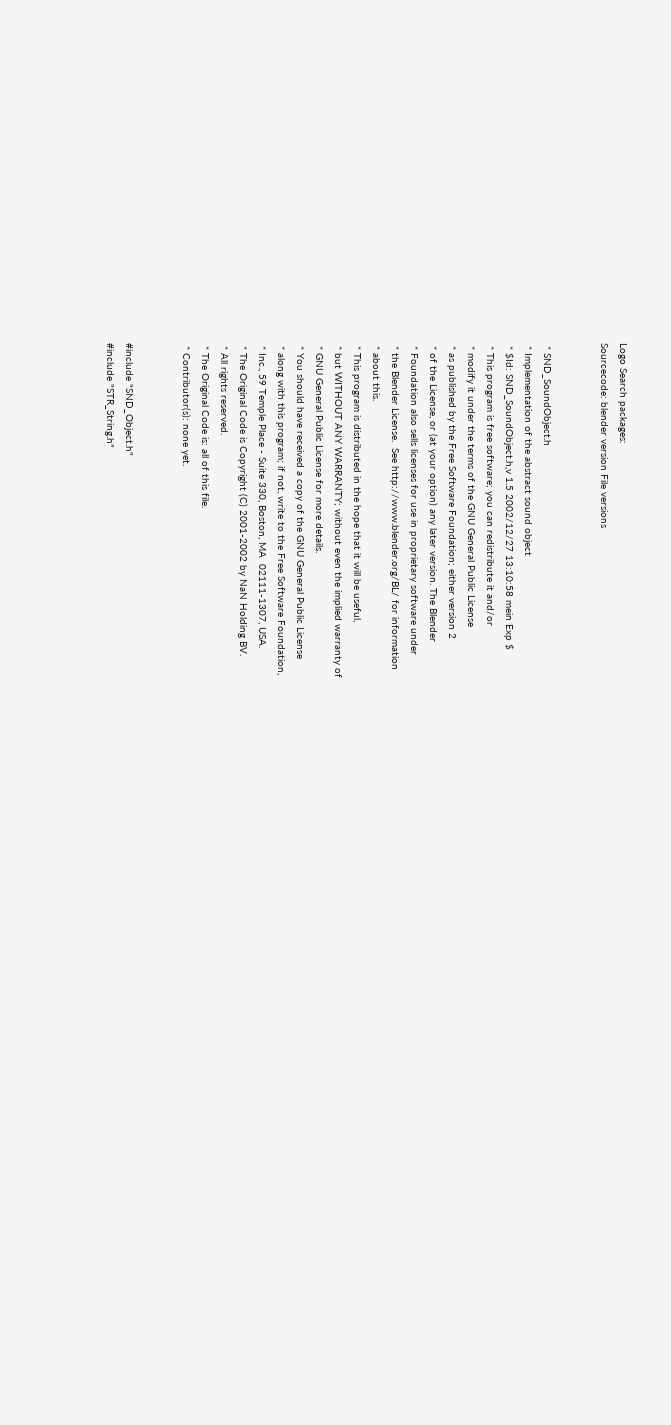Logo Search packages:
Sourcecode: blender version File versions


 * SND_SoundObject.h
 * Implementation of the abstract sound object
 * $Id: SND_SoundObject.h,v 1.5 2002/12/27 13:10:58 mein Exp $
 * This program is free software; you can redistribute it and/or
 * modify it under the terms of the GNU General Public License
 * as published by the Free Software Foundation; either version 2
 * of the License, or (at your option) any later version. The Blender
 * Foundation also sells licenses for use in proprietary software under
 * the Blender License.  See http://www.blender.org/BL/ for information
 * about this.
 * This program is distributed in the hope that it will be useful,
 * but WITHOUT ANY WARRANTY; without even the implied warranty of
 * GNU General Public License for more details.
 * You should have received a copy of the GNU General Public License
 * along with this program; if not, write to the Free Software Foundation,
 * Inc., 59 Temple Place - Suite 330, Boston, MA  02111-1307, USA.
 * The Original Code is Copyright (C) 2001-2002 by NaN Holding BV.
 * All rights reserved.
 * The Original Code is: all of this file.
 * Contributor(s): none yet.


#include "SND_Object.h"
#include "STR_String.h"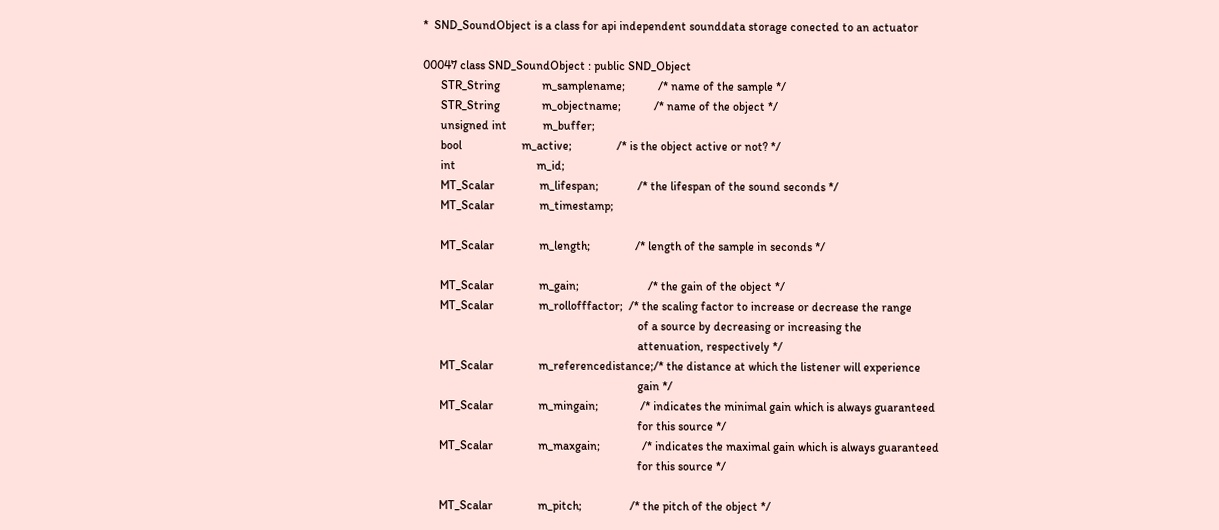*  SND_SoundObject is a class for api independent sounddata storage conected to an actuator

00047 class SND_SoundObject : public SND_Object
      STR_String              m_samplename;           /* name of the sample */
      STR_String              m_objectname;           /* name of the object */
      unsigned int            m_buffer;
      bool                    m_active;               /* is the object active or not? */
      int                           m_id;
      MT_Scalar               m_lifespan;             /* the lifespan of the sound seconds */
      MT_Scalar               m_timestamp;

      MT_Scalar               m_length;               /* length of the sample in seconds */

      MT_Scalar               m_gain;                       /* the gain of the object */
      MT_Scalar               m_rollofffactor;  /* the scaling factor to increase or decrease the range
                                                                        of a source by decreasing or increasing the
                                                                        attenuation, respectively */
      MT_Scalar               m_referencedistance;/* the distance at which the listener will experience
                                                                        gain */
      MT_Scalar               m_mingain;              /* indicates the minimal gain which is always guaranteed
                                                                        for this source */
      MT_Scalar               m_maxgain;              /* indicates the maximal gain which is always guaranteed
                                                                        for this source */

      MT_Scalar               m_pitch;                /* the pitch of the object */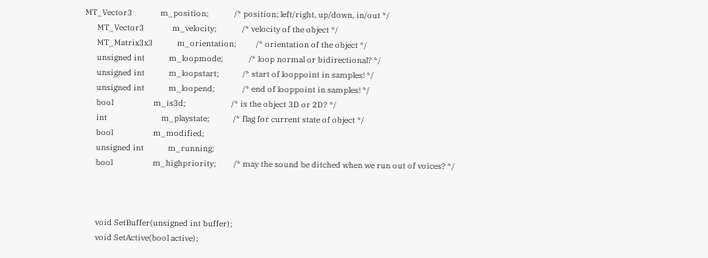MT_Vector3              m_position;             /* position; left/right, up/down, in/out */
      MT_Vector3              m_velocity;             /* velocity of the object */
      MT_Matrix3x3            m_orientation;          /* orientation of the object */
      unsigned int            m_loopmode;             /* loop normal or bidirectional? */
      unsigned int            m_loopstart;            /* start of looppoint in samples! */
      unsigned int            m_loopend;              /* end of looppoint in samples! */
      bool                    m_is3d;                       /* is the object 3D or 2D? */
      int                           m_playstate;            /* flag for current state of object */
      bool                    m_modified;
      unsigned int            m_running;
      bool                    m_highpriority;         /* may the sound be ditched when we run out of voices? */



      void SetBuffer(unsigned int buffer);
      void SetActive(bool active);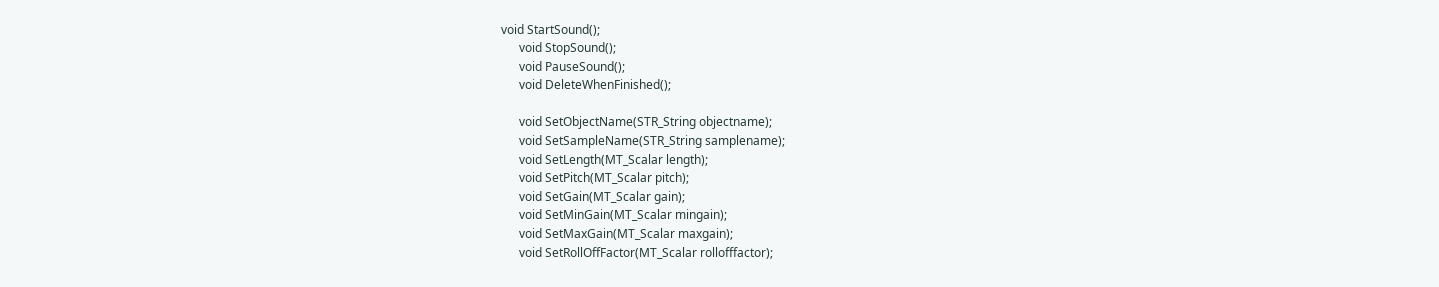void StartSound();
      void StopSound();
      void PauseSound();
      void DeleteWhenFinished();

      void SetObjectName(STR_String objectname);
      void SetSampleName(STR_String samplename);
      void SetLength(MT_Scalar length);
      void SetPitch(MT_Scalar pitch);
      void SetGain(MT_Scalar gain);
      void SetMinGain(MT_Scalar mingain);
      void SetMaxGain(MT_Scalar maxgain);
      void SetRollOffFactor(MT_Scalar rollofffactor);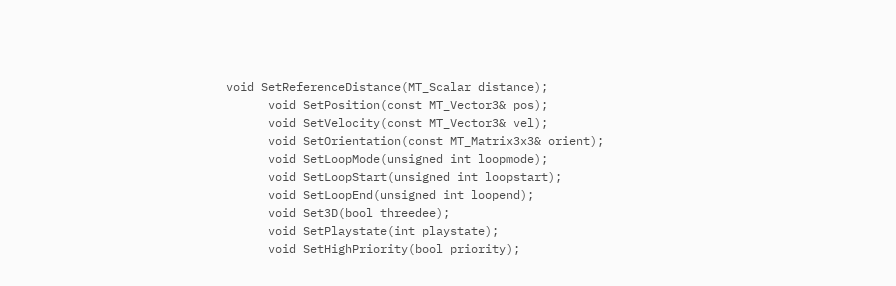void SetReferenceDistance(MT_Scalar distance);
      void SetPosition(const MT_Vector3& pos);
      void SetVelocity(const MT_Vector3& vel);
      void SetOrientation(const MT_Matrix3x3& orient);
      void SetLoopMode(unsigned int loopmode);
      void SetLoopStart(unsigned int loopstart);
      void SetLoopEnd(unsigned int loopend);
      void Set3D(bool threedee);
      void SetPlaystate(int playstate);
      void SetHighPriority(bool priority);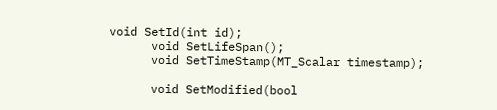void SetId(int id);
      void SetLifeSpan();
      void SetTimeStamp(MT_Scalar timestamp);

      void SetModified(bool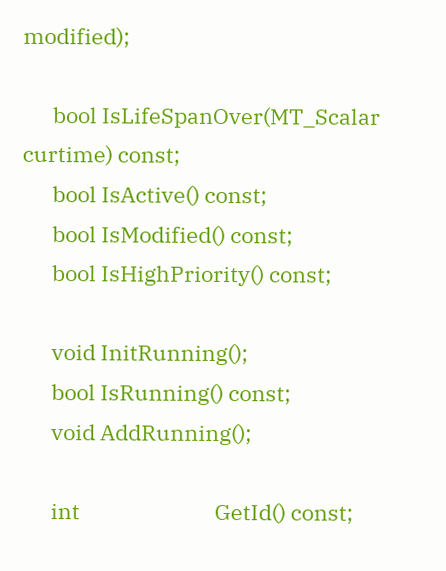modified);

      bool IsLifeSpanOver(MT_Scalar curtime) const;
      bool IsActive() const;
      bool IsModified() const;
      bool IsHighPriority() const;

      void InitRunning();
      bool IsRunning() const;
      void AddRunning();

      int                           GetId() const;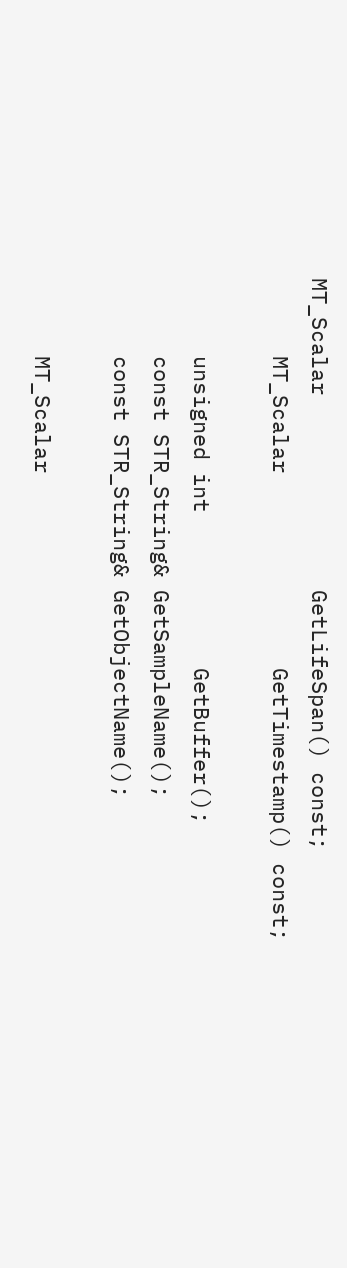MT_Scalar               GetLifeSpan() const;
      MT_Scalar               GetTimestamp() const;

      unsigned int            GetBuffer();
      const STR_String& GetSampleName();
      const STR_String& GetObjectName();

      MT_Scalar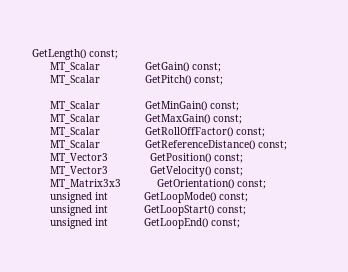GetLength() const;
      MT_Scalar               GetGain() const;
      MT_Scalar               GetPitch() const;

      MT_Scalar               GetMinGain() const;
      MT_Scalar               GetMaxGain() const;
      MT_Scalar               GetRollOffFactor() const;
      MT_Scalar               GetReferenceDistance() const;
      MT_Vector3              GetPosition() const;
      MT_Vector3              GetVelocity() const;
      MT_Matrix3x3            GetOrientation() const;
      unsigned int            GetLoopMode() const;
      unsigned int            GetLoopStart() const;
      unsigned int            GetLoopEnd() const;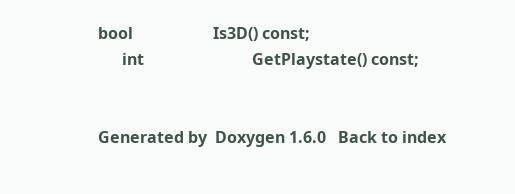bool                    Is3D() const;
      int                           GetPlaystate() const;


Generated by  Doxygen 1.6.0   Back to index